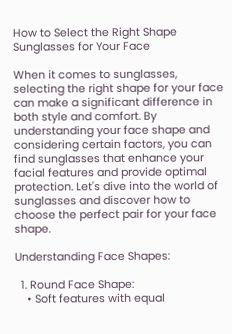How to Select the Right Shape Sunglasses for Your Face

When it comes to sunglasses, selecting the right shape for your face can make a significant difference in both style and comfort. By understanding your face shape and considering certain factors, you can find sunglasses that enhance your facial features and provide optimal protection. Let's dive into the world of sunglasses and discover how to choose the perfect pair for your face shape.

Understanding Face Shapes:

  1. Round Face Shape:
    • Soft features with equal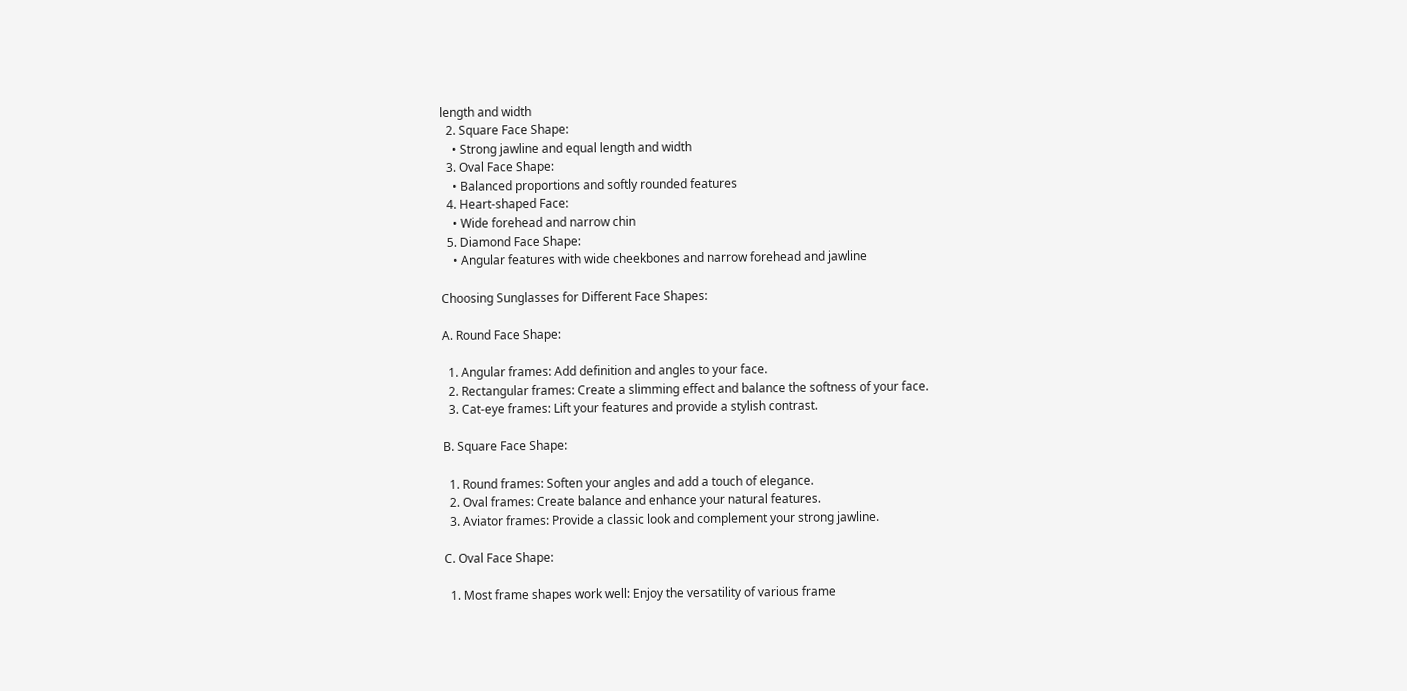length and width
  2. Square Face Shape:
    • Strong jawline and equal length and width
  3. Oval Face Shape:
    • Balanced proportions and softly rounded features
  4. Heart-shaped Face:
    • Wide forehead and narrow chin
  5. Diamond Face Shape:
    • Angular features with wide cheekbones and narrow forehead and jawline

Choosing Sunglasses for Different Face Shapes:

A. Round Face Shape:

  1. Angular frames: Add definition and angles to your face.
  2. Rectangular frames: Create a slimming effect and balance the softness of your face.
  3. Cat-eye frames: Lift your features and provide a stylish contrast.

B. Square Face Shape:

  1. Round frames: Soften your angles and add a touch of elegance.
  2. Oval frames: Create balance and enhance your natural features.
  3. Aviator frames: Provide a classic look and complement your strong jawline.

C. Oval Face Shape:

  1. Most frame shapes work well: Enjoy the versatility of various frame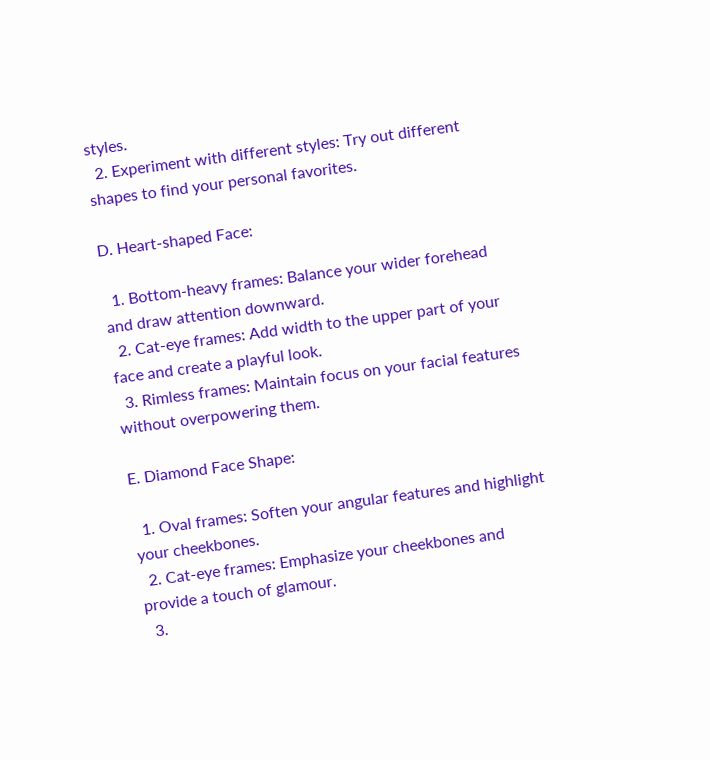styles.
  2. Experiment with different styles: Try out different shapes to find your personal favorites.

D. Heart-shaped Face:

  1. Bottom-heavy frames: Balance your wider forehead and draw attention downward.
  2. Cat-eye frames: Add width to the upper part of your face and create a playful look.
  3. Rimless frames: Maintain focus on your facial features without overpowering them.

E. Diamond Face Shape:

  1. Oval frames: Soften your angular features and highlight your cheekbones.
  2. Cat-eye frames: Emphasize your cheekbones and provide a touch of glamour.
  3.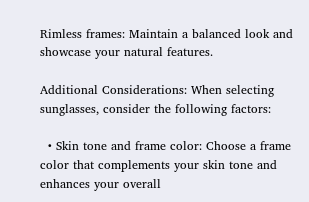Rimless frames: Maintain a balanced look and showcase your natural features.

Additional Considerations: When selecting sunglasses, consider the following factors:

  • Skin tone and frame color: Choose a frame color that complements your skin tone and enhances your overall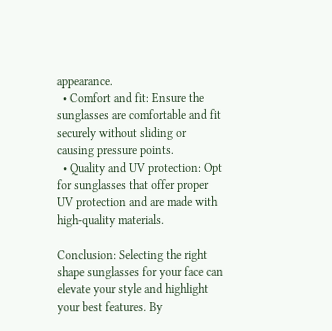appearance.
  • Comfort and fit: Ensure the sunglasses are comfortable and fit securely without sliding or causing pressure points.
  • Quality and UV protection: Opt for sunglasses that offer proper UV protection and are made with high-quality materials.

Conclusion: Selecting the right shape sunglasses for your face can elevate your style and highlight your best features. By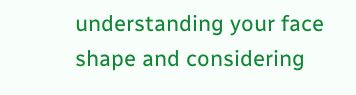understanding your face shape and considering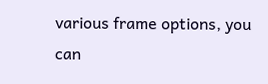various frame options, you can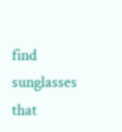find sunglasses that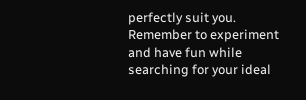perfectly suit you. Remember to experiment and have fun while searching for your ideal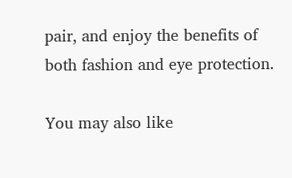pair, and enjoy the benefits of both fashion and eye protection.

You may also like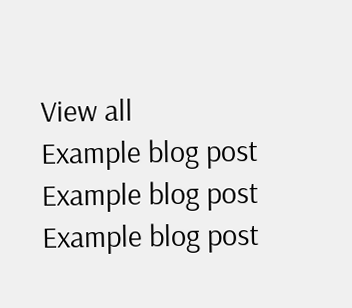View all
Example blog post
Example blog post
Example blog post